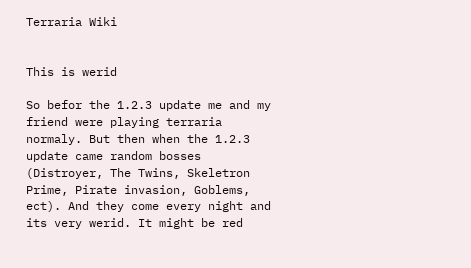Terraria Wiki


This is werid

So befor the 1.2.3 update me and my friend were playing terraria normaly. But then when the 1.2.3 update came random bosses (Distroyer, The Twins, Skeletron Prime, Pirate invasion, Goblems, ect). And they come every night and its very werid. It might be red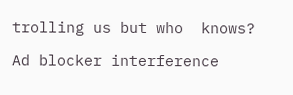trolling us but who  knows?

Ad blocker interference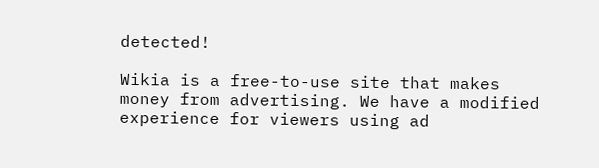detected!

Wikia is a free-to-use site that makes money from advertising. We have a modified experience for viewers using ad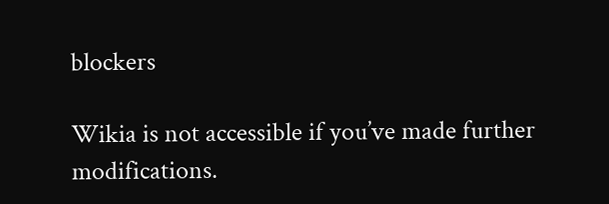blockers

Wikia is not accessible if you’ve made further modifications.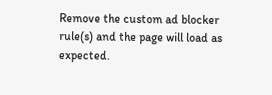Remove the custom ad blocker rule(s) and the page will load as expected.